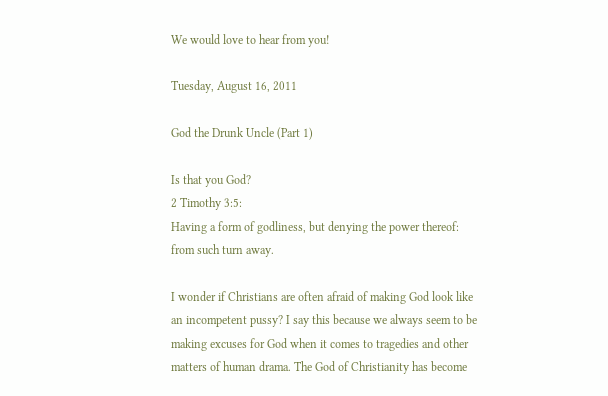We would love to hear from you!

Tuesday, August 16, 2011

God the Drunk Uncle (Part 1)

Is that you God?
2 Timothy 3:5:
Having a form of godliness, but denying the power thereof: from such turn away.

I wonder if Christians are often afraid of making God look like an incompetent pussy? I say this because we always seem to be making excuses for God when it comes to tragedies and other matters of human drama. The God of Christianity has become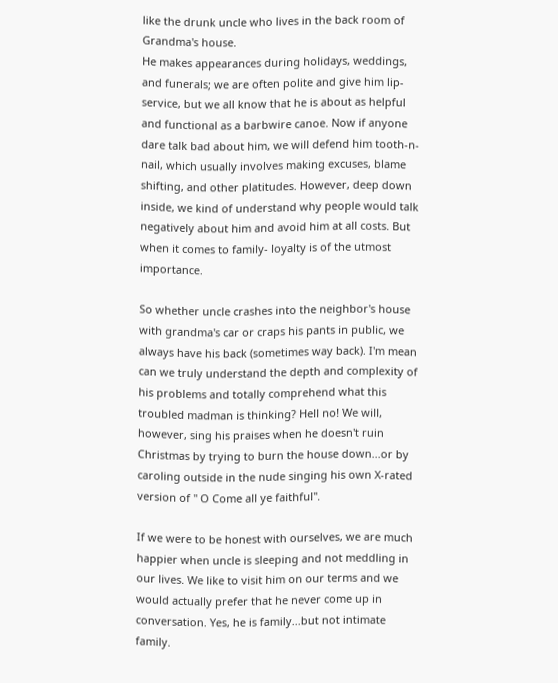like the drunk uncle who lives in the back room of Grandma's house.
He makes appearances during holidays, weddings, and funerals; we are often polite and give him lip-service, but we all know that he is about as helpful and functional as a barbwire canoe. Now if anyone dare talk bad about him, we will defend him tooth-n-nail, which usually involves making excuses, blame shifting, and other platitudes. However, deep down inside, we kind of understand why people would talk negatively about him and avoid him at all costs. But when it comes to family- loyalty is of the utmost importance.

So whether uncle crashes into the neighbor's house with grandma's car or craps his pants in public, we always have his back (sometimes way back). I'm mean can we truly understand the depth and complexity of his problems and totally comprehend what this troubled madman is thinking? Hell no! We will, however, sing his praises when he doesn't ruin Christmas by trying to burn the house down...or by caroling outside in the nude singing his own X-rated version of " O Come all ye faithful".

If we were to be honest with ourselves, we are much happier when uncle is sleeping and not meddling in our lives. We like to visit him on our terms and we would actually prefer that he never come up in conversation. Yes, he is family...but not intimate family.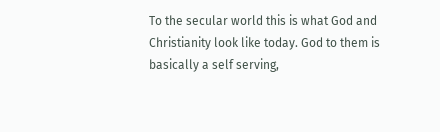To the secular world this is what God and Christianity look like today. God to them is basically a self serving,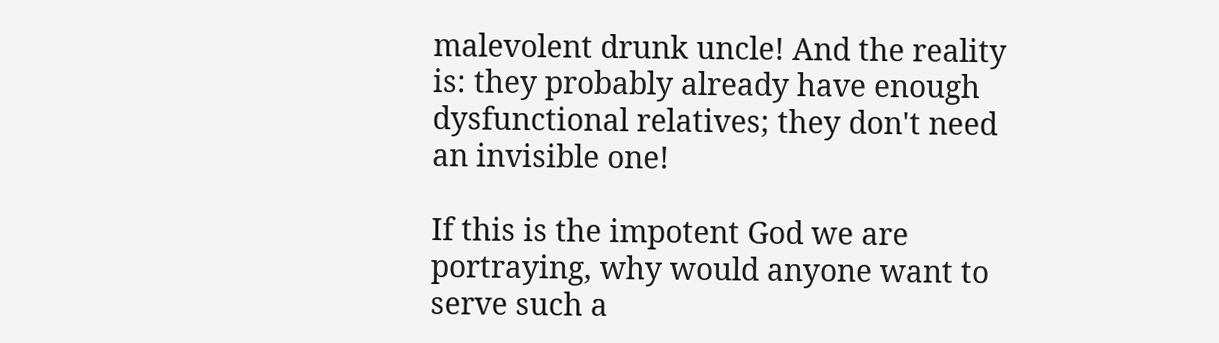malevolent drunk uncle! And the reality is: they probably already have enough dysfunctional relatives; they don't need an invisible one!

If this is the impotent God we are portraying, why would anyone want to serve such a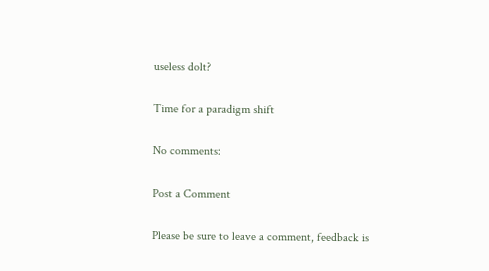useless dolt?

Time for a paradigm shift

No comments:

Post a Comment

Please be sure to leave a comment, feedback is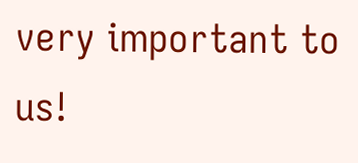very important to us!